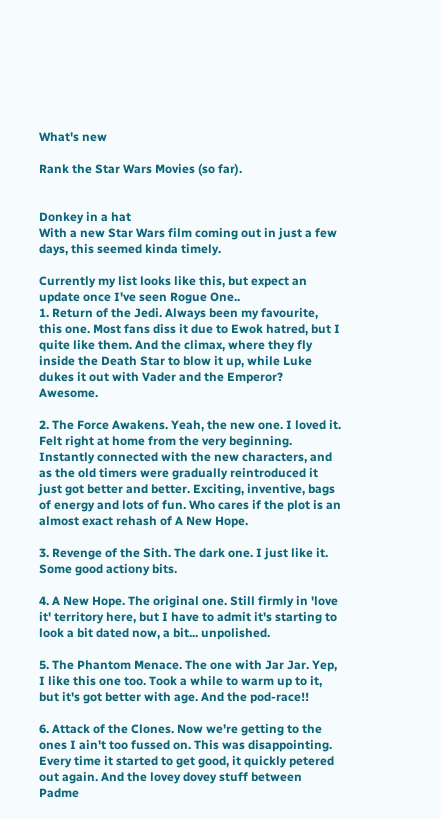What's new

Rank the Star Wars Movies (so far).


Donkey in a hat
With a new Star Wars film coming out in just a few days, this seemed kinda timely.

Currently my list looks like this, but expect an update once I've seen Rogue One..
1. Return of the Jedi. Always been my favourite, this one. Most fans diss it due to Ewok hatred, but I quite like them. And the climax, where they fly inside the Death Star to blow it up, while Luke dukes it out with Vader and the Emperor? Awesome.

2. The Force Awakens. Yeah, the new one. I loved it. Felt right at home from the very beginning. Instantly connected with the new characters, and as the old timers were gradually reintroduced it just got better and better. Exciting, inventive, bags of energy and lots of fun. Who cares if the plot is an almost exact rehash of A New Hope.

3. Revenge of the Sith. The dark one. I just like it. Some good actiony bits.

4. A New Hope. The original one. Still firmly in 'love it' territory here, but I have to admit it's starting to look a bit dated now, a bit... unpolished.

5. The Phantom Menace. The one with Jar Jar. Yep, I like this one too. Took a while to warm up to it, but it's got better with age. And the pod-race!!

6. Attack of the Clones. Now we're getting to the ones I ain't too fussed on. This was disappointing. Every time it started to get good, it quickly petered out again. And the lovey dovey stuff between Padme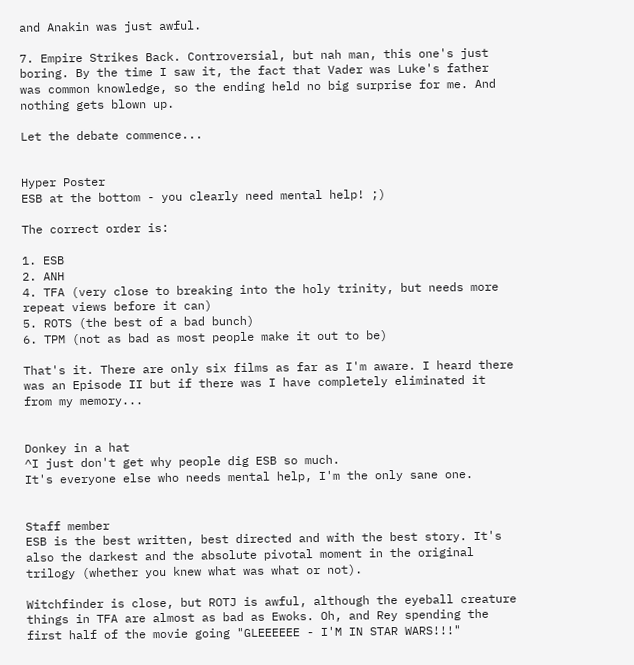and Anakin was just awful.

7. Empire Strikes Back. Controversial, but nah man, this one's just boring. By the time I saw it, the fact that Vader was Luke's father was common knowledge, so the ending held no big surprise for me. And nothing gets blown up.

Let the debate commence...


Hyper Poster
ESB at the bottom - you clearly need mental help! ;)

The correct order is:

1. ESB
2. ANH
4. TFA (very close to breaking into the holy trinity, but needs more repeat views before it can)
5. ROTS (the best of a bad bunch)
6. TPM (not as bad as most people make it out to be)

That's it. There are only six films as far as I'm aware. I heard there was an Episode II but if there was I have completely eliminated it from my memory...


Donkey in a hat
^I just don't get why people dig ESB so much.
It's everyone else who needs mental help, I'm the only sane one.


Staff member
ESB is the best written, best directed and with the best story. It's also the darkest and the absolute pivotal moment in the original trilogy (whether you knew what was what or not).

Witchfinder is close, but ROTJ is awful, although the eyeball creature things in TFA are almost as bad as Ewoks. Oh, and Rey spending the first half of the movie going "GLEEEEEE - I'M IN STAR WARS!!!"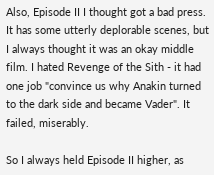Also, Episode II I thought got a bad press. It has some utterly deplorable scenes, but I always thought it was an okay middle film. I hated Revenge of the Sith - it had one job "convince us why Anakin turned to the dark side and became Vader". It failed, miserably.

So I always held Episode II higher, as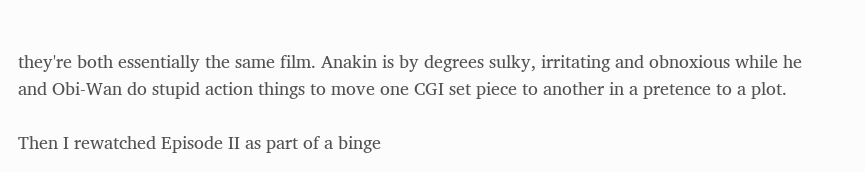they're both essentially the same film. Anakin is by degrees sulky, irritating and obnoxious while he and Obi-Wan do stupid action things to move one CGI set piece to another in a pretence to a plot.

Then I rewatched Episode II as part of a binge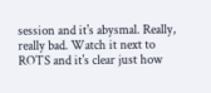session and it's abysmal. Really, really bad. Watch it next to ROTS and it's clear just how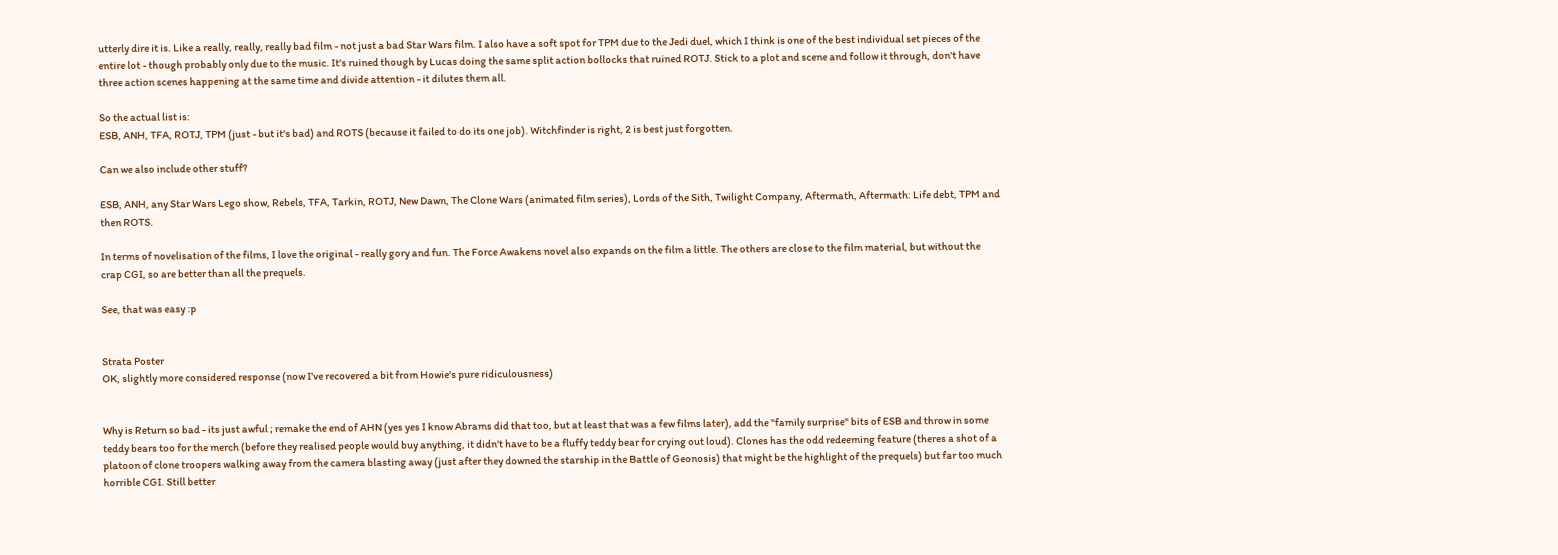utterly dire it is. Like a really, really, really bad film - not just a bad Star Wars film. I also have a soft spot for TPM due to the Jedi duel, which I think is one of the best individual set pieces of the entire lot - though probably only due to the music. It's ruined though by Lucas doing the same split action bollocks that ruined ROTJ. Stick to a plot and scene and follow it through, don't have three action scenes happening at the same time and divide attention - it dilutes them all.

So the actual list is:
ESB, ANH, TFA, ROTJ, TPM (just - but it's bad) and ROTS (because it failed to do its one job). Witchfinder is right, 2 is best just forgotten.

Can we also include other stuff?

ESB, ANH, any Star Wars Lego show, Rebels, TFA, Tarkin, ROTJ, New Dawn, The Clone Wars (animated film series), Lords of the Sith, Twilight Company, Aftermath, Aftermath: Life debt, TPM and then ROTS.

In terms of novelisation of the films, I love the original - really gory and fun. The Force Awakens novel also expands on the film a little. The others are close to the film material, but without the crap CGI, so are better than all the prequels.

See, that was easy :p


Strata Poster
OK, slightly more considered response (now I've recovered a bit from Howie's pure ridiculousness)


Why is Return so bad - its just awful ; remake the end of AHN (yes yes I know Abrams did that too, but at least that was a few films later), add the "family surprise" bits of ESB and throw in some teddy bears too for the merch (before they realised people would buy anything, it didn't have to be a fluffy teddy bear for crying out loud). Clones has the odd redeeming feature (theres a shot of a platoon of clone troopers walking away from the camera blasting away (just after they downed the starship in the Battle of Geonosis) that might be the highlight of the prequels) but far too much horrible CGI. Still better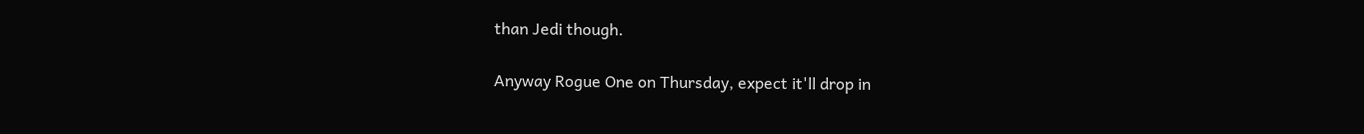than Jedi though.

Anyway Rogue One on Thursday, expect it'll drop in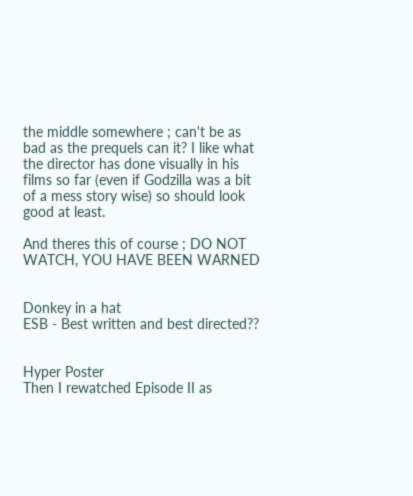the middle somewhere ; can't be as bad as the prequels can it? I like what the director has done visually in his films so far (even if Godzilla was a bit of a mess story wise) so should look good at least.

And theres this of course ; DO NOT WATCH, YOU HAVE BEEN WARNED


Donkey in a hat
ESB - Best written and best directed??


Hyper Poster
Then I rewatched Episode II as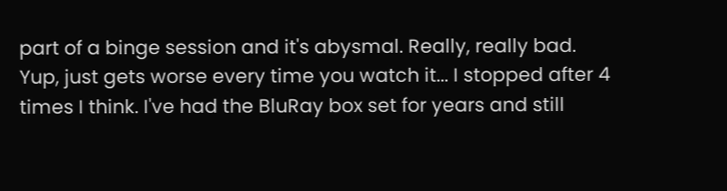part of a binge session and it's abysmal. Really, really bad.
Yup, just gets worse every time you watch it... I stopped after 4 times I think. I've had the BluRay box set for years and still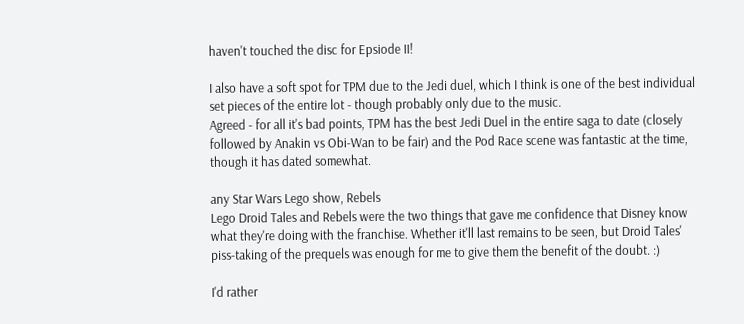haven't touched the disc for Epsiode II!

I also have a soft spot for TPM due to the Jedi duel, which I think is one of the best individual set pieces of the entire lot - though probably only due to the music.
Agreed - for all it's bad points, TPM has the best Jedi Duel in the entire saga to date (closely followed by Anakin vs Obi-Wan to be fair) and the Pod Race scene was fantastic at the time, though it has dated somewhat.

any Star Wars Lego show, Rebels
Lego Droid Tales and Rebels were the two things that gave me confidence that Disney know what they're doing with the franchise. Whether it'll last remains to be seen, but Droid Tales' piss-taking of the prequels was enough for me to give them the benefit of the doubt. :)

I'd rather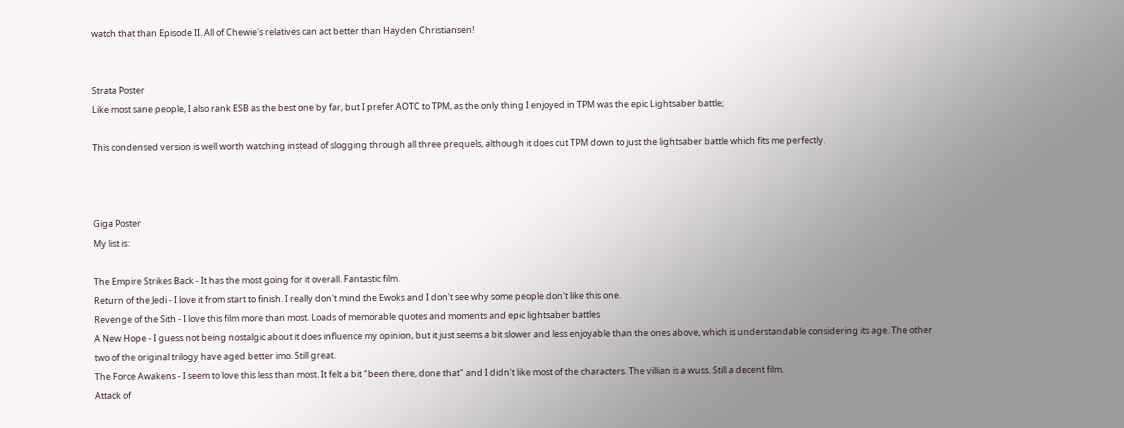watch that than Episode II. All of Chewie's relatives can act better than Hayden Christiansen!


Strata Poster
Like most sane people, I also rank ESB as the best one by far, but I prefer AOTC to TPM, as the only thing I enjoyed in TPM was the epic Lightsaber battle;

This condensed version is well worth watching instead of slogging through all three prequels, although it does cut TPM down to just the lightsaber battle which fits me perfectly.



Giga Poster
My list is:

The Empire Strikes Back - It has the most going for it overall. Fantastic film.
Return of the Jedi - I love it from start to finish. I really don't mind the Ewoks and I don't see why some people don't like this one.
Revenge of the Sith - I love this film more than most. Loads of memorable quotes and moments and epic lightsaber battles
A New Hope - I guess not being nostalgic about it does influence my opinion, but it just seems a bit slower and less enjoyable than the ones above, which is understandable considering its age. The other two of the original trilogy have aged better imo. Still great.
The Force Awakens - I seem to love this less than most. It felt a bit "been there, done that" and I didn't like most of the characters. The villian is a wuss. Still a decent film.
Attack of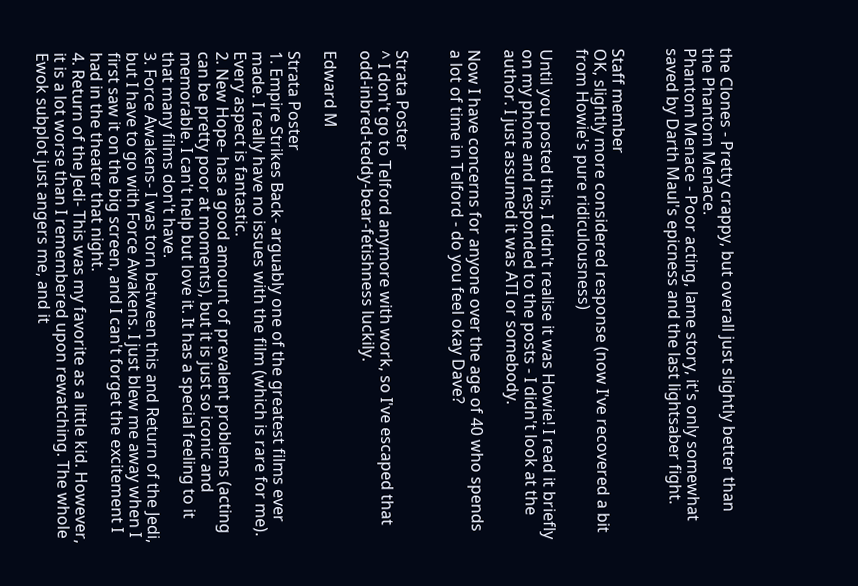the Clones - Pretty crappy, but overall just slightly better than the Phantom Menace.
Phantom Menace - Poor acting, lame story, it's only somewhat saved by Darth Maul's epicness and the last lightsaber fight.


Staff member
OK, slightly more considered response (now I've recovered a bit from Howie's pure ridiculousness)

Until you posted this, I didn't realise it was Howie! I read it briefly on my phone and responded to the posts - I didn't look at the author. I just assumed it was ATI or somebody.

Now I have concerns for anyone over the age of 40 who spends a lot of time in Telford - do you feel okay Dave?


Strata Poster
^ I don't go to Telford anymore with work, so I've escaped that odd-inbred-teddy-bear-fetishness luckily.

Edward M

Strata Poster
1. Empire Strikes Back- arguably one of the greatest films ever made. I really have no issues with the film (which is rare for me). Every aspect is fantastic.
2. New Hope- has a good amount of prevalent problems (acting can be pretty poor at moments), but it is just so iconic and memorable. I can't help but love it. It has a special feeling to it that many films don't have.
3. Force Awakens- I was torn between this and Return of the Jedi, but I have to go with Force Awakens. I just blew me away when I first saw it on the big screen, and I can't forget the excitement I had in the theater that night.
4. Return of the Jedi- This was my favorite as a little kid. However, it is a lot worse than I remembered upon rewatching. The whole Ewok subplot just angers me, and it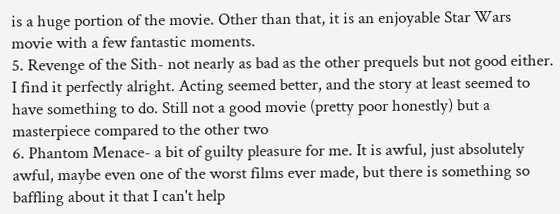is a huge portion of the movie. Other than that, it is an enjoyable Star Wars movie with a few fantastic moments.
5. Revenge of the Sith- not nearly as bad as the other prequels but not good either. I find it perfectly alright. Acting seemed better, and the story at least seemed to have something to do. Still not a good movie (pretty poor honestly) but a masterpiece compared to the other two
6. Phantom Menace- a bit of guilty pleasure for me. It is awful, just absolutely awful, maybe even one of the worst films ever made, but there is something so baffling about it that I can't help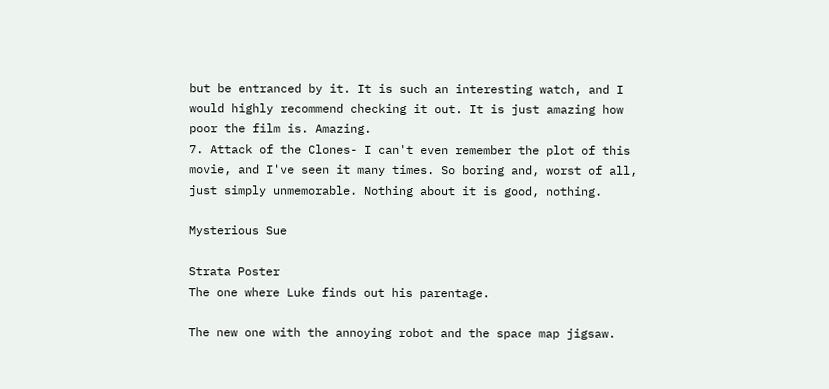but be entranced by it. It is such an interesting watch, and I would highly recommend checking it out. It is just amazing how poor the film is. Amazing.
7. Attack of the Clones- I can't even remember the plot of this movie, and I've seen it many times. So boring and, worst of all, just simply unmemorable. Nothing about it is good, nothing.

Mysterious Sue

Strata Poster
The one where Luke finds out his parentage.

The new one with the annoying robot and the space map jigsaw.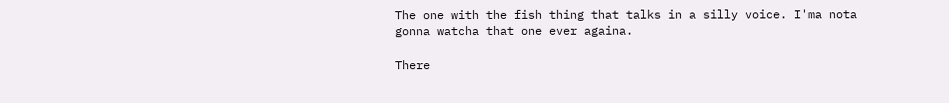The one with the fish thing that talks in a silly voice. I'ma nota gonna watcha that one ever againa.

There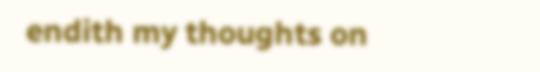endith my thoughts on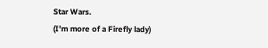Star Wars.
(I'm more of a Firefly lady)